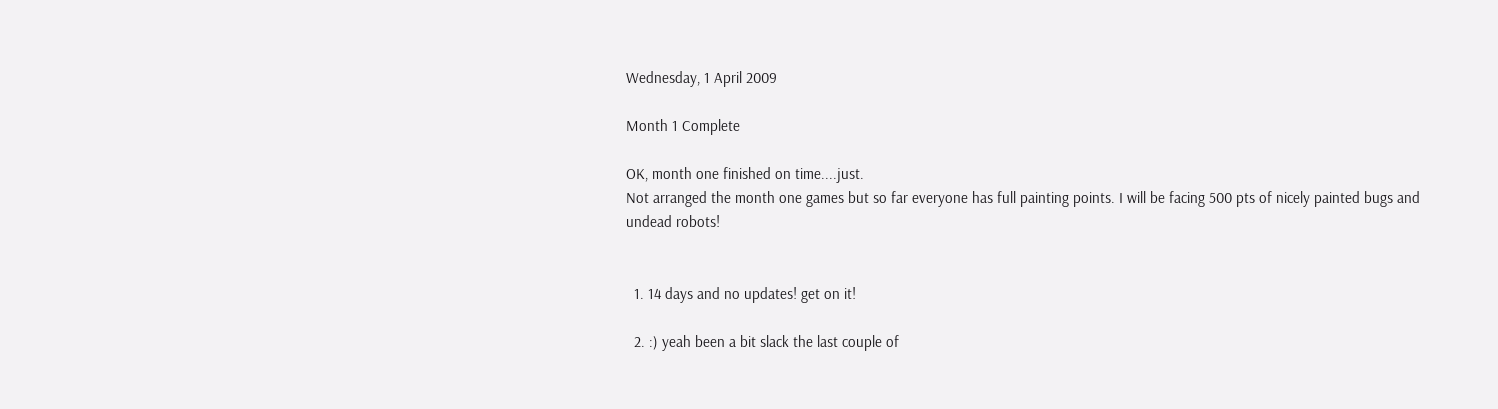Wednesday, 1 April 2009

Month 1 Complete

OK, month one finished on time....just.
Not arranged the month one games but so far everyone has full painting points. I will be facing 500 pts of nicely painted bugs and undead robots!


  1. 14 days and no updates! get on it!

  2. :) yeah been a bit slack the last couple of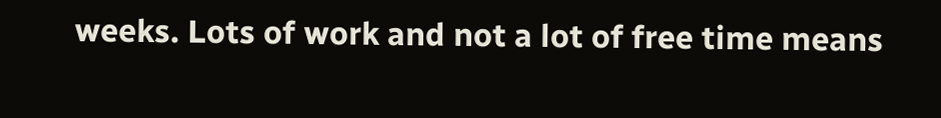weeks. Lots of work and not a lot of free time means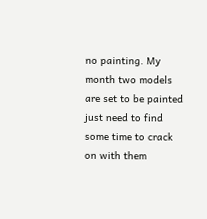no painting. My month two models are set to be painted just need to find some time to crack on with them